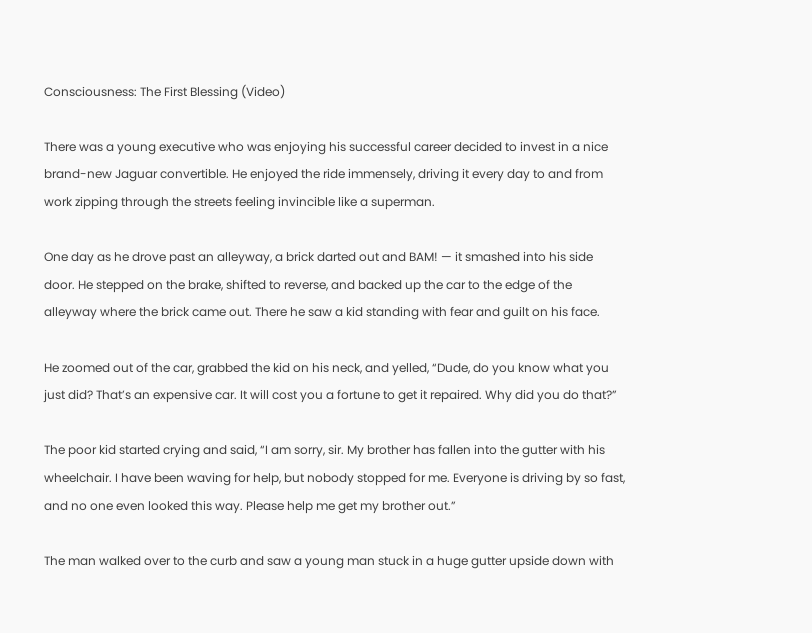Consciousness: The First Blessing (Video)

There was a young executive who was enjoying his successful career decided to invest in a nice brand-new Jaguar convertible. He enjoyed the ride immensely, driving it every day to and from work zipping through the streets feeling invincible like a superman.

One day as he drove past an alleyway, a brick darted out and BAM! — it smashed into his side door. He stepped on the brake, shifted to reverse, and backed up the car to the edge of the alleyway where the brick came out. There he saw a kid standing with fear and guilt on his face.

He zoomed out of the car, grabbed the kid on his neck, and yelled, “Dude, do you know what you just did? That’s an expensive car. It will cost you a fortune to get it repaired. Why did you do that?”

The poor kid started crying and said, “I am sorry, sir. My brother has fallen into the gutter with his wheelchair. I have been waving for help, but nobody stopped for me. Everyone is driving by so fast, and no one even looked this way. Please help me get my brother out.”

The man walked over to the curb and saw a young man stuck in a huge gutter upside down with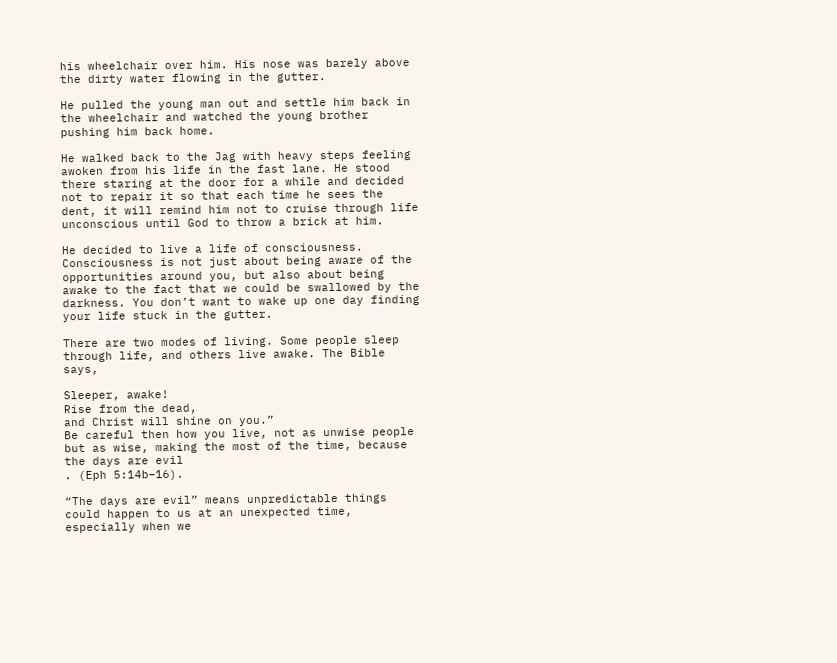his wheelchair over him. His nose was barely above the dirty water flowing in the gutter.

He pulled the young man out and settle him back in the wheelchair and watched the young brother pushing him back home.

He walked back to the Jag with heavy steps feeling awoken from his life in the fast lane. He stood there staring at the door for a while and decided not to repair it so that each time he sees the dent, it will remind him not to cruise through life unconscious until God to throw a brick at him.

He decided to live a life of consciousness. Consciousness is not just about being aware of the opportunities around you, but also about being awake to the fact that we could be swallowed by the darkness. You don’t want to wake up one day finding your life stuck in the gutter.

There are two modes of living. Some people sleep through life, and others live awake. The Bible says,

Sleeper, awake!
Rise from the dead,
and Christ will shine on you.”
Be careful then how you live, not as unwise people but as wise, making the most of the time, because the days are evil
. (Eph 5:14b–16).

“The days are evil” means unpredictable things could happen to us at an unexpected time, especially when we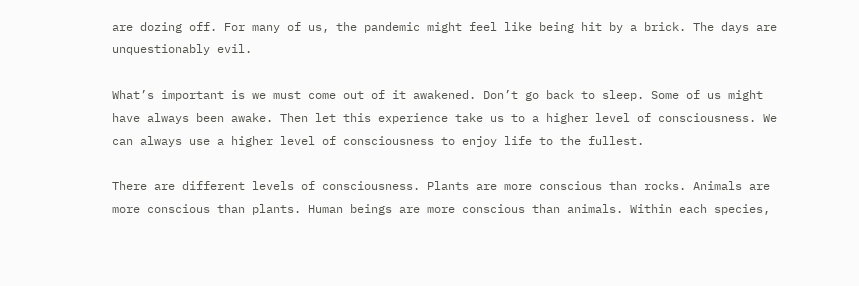are dozing off. For many of us, the pandemic might feel like being hit by a brick. The days are unquestionably evil.

What’s important is we must come out of it awakened. Don’t go back to sleep. Some of us might have always been awake. Then let this experience take us to a higher level of consciousness. We can always use a higher level of consciousness to enjoy life to the fullest.

There are different levels of consciousness. Plants are more conscious than rocks. Animals are more conscious than plants. Human beings are more conscious than animals. Within each species,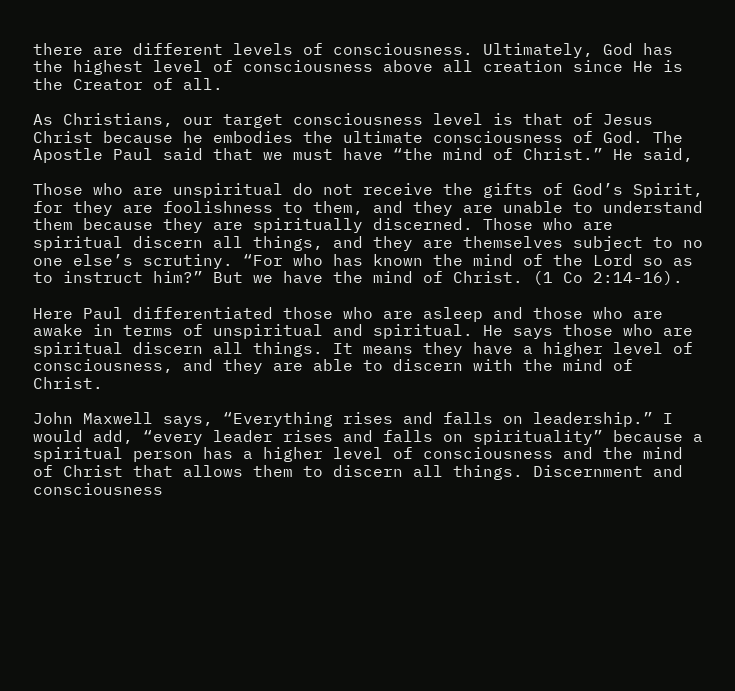there are different levels of consciousness. Ultimately, God has the highest level of consciousness above all creation since He is the Creator of all.

As Christians, our target consciousness level is that of Jesus Christ because he embodies the ultimate consciousness of God. The Apostle Paul said that we must have “the mind of Christ.” He said,

Those who are unspiritual do not receive the gifts of God’s Spirit, for they are foolishness to them, and they are unable to understand them because they are spiritually discerned. Those who are spiritual discern all things, and they are themselves subject to no one else’s scrutiny. “For who has known the mind of the Lord so as to instruct him?” But we have the mind of Christ. (1 Co 2:14-16).

Here Paul differentiated those who are asleep and those who are awake in terms of unspiritual and spiritual. He says those who are spiritual discern all things. It means they have a higher level of consciousness, and they are able to discern with the mind of Christ.

John Maxwell says, “Everything rises and falls on leadership.” I would add, “every leader rises and falls on spirituality” because a spiritual person has a higher level of consciousness and the mind of Christ that allows them to discern all things. Discernment and consciousness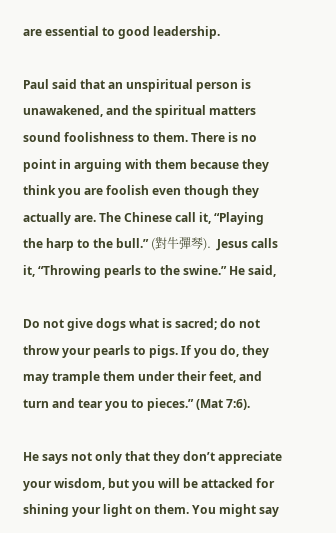are essential to good leadership.

Paul said that an unspiritual person is unawakened, and the spiritual matters sound foolishness to them. There is no point in arguing with them because they think you are foolish even though they actually are. The Chinese call it, “Playing the harp to the bull.” (對牛彈琴).  Jesus calls it, “Throwing pearls to the swine.” He said,

Do not give dogs what is sacred; do not throw your pearls to pigs. If you do, they may trample them under their feet, and turn and tear you to pieces.” (Mat 7:6).

He says not only that they don’t appreciate your wisdom, but you will be attacked for shining your light on them. You might say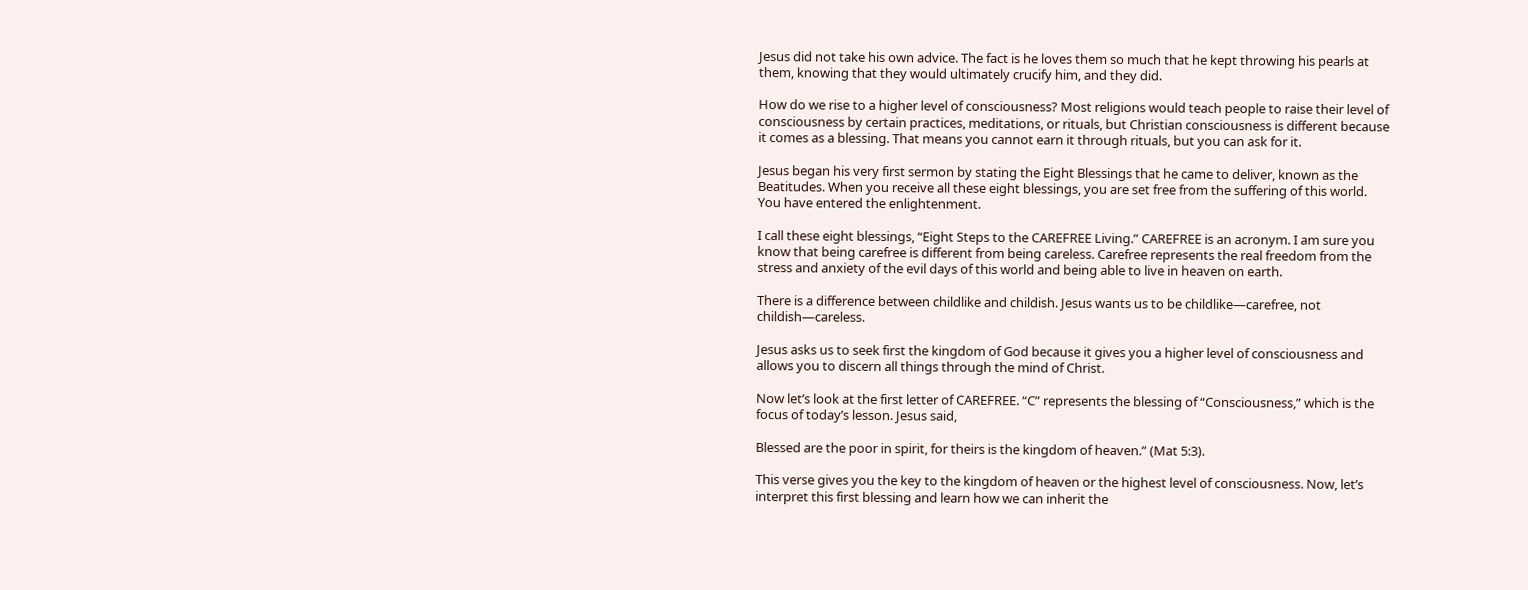Jesus did not take his own advice. The fact is he loves them so much that he kept throwing his pearls at them, knowing that they would ultimately crucify him, and they did.

How do we rise to a higher level of consciousness? Most religions would teach people to raise their level of consciousness by certain practices, meditations, or rituals, but Christian consciousness is different because it comes as a blessing. That means you cannot earn it through rituals, but you can ask for it.

Jesus began his very first sermon by stating the Eight Blessings that he came to deliver, known as the Beatitudes. When you receive all these eight blessings, you are set free from the suffering of this world. You have entered the enlightenment.

I call these eight blessings, “Eight Steps to the CAREFREE Living.” CAREFREE is an acronym. I am sure you know that being carefree is different from being careless. Carefree represents the real freedom from the stress and anxiety of the evil days of this world and being able to live in heaven on earth.

There is a difference between childlike and childish. Jesus wants us to be childlike—carefree, not childish—careless.

Jesus asks us to seek first the kingdom of God because it gives you a higher level of consciousness and allows you to discern all things through the mind of Christ.

Now let’s look at the first letter of CAREFREE. “C” represents the blessing of “Consciousness,” which is the focus of today’s lesson. Jesus said,

Blessed are the poor in spirit, for theirs is the kingdom of heaven.” (Mat 5:3).

This verse gives you the key to the kingdom of heaven or the highest level of consciousness. Now, let’s interpret this first blessing and learn how we can inherit the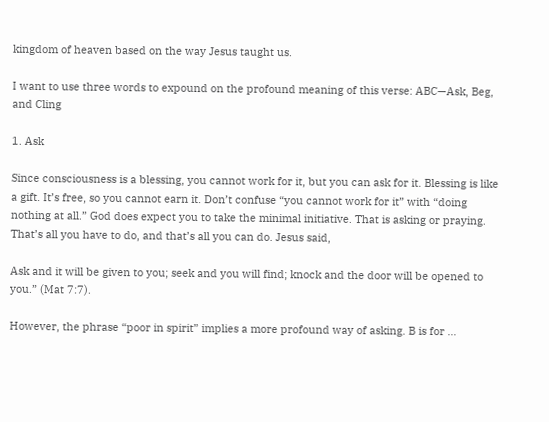kingdom of heaven based on the way Jesus taught us.

I want to use three words to expound on the profound meaning of this verse: ABC—Ask, Beg, and Cling

1. Ask

Since consciousness is a blessing, you cannot work for it, but you can ask for it. Blessing is like a gift. It’s free, so you cannot earn it. Don’t confuse “you cannot work for it” with “doing nothing at all.” God does expect you to take the minimal initiative. That is asking or praying. That’s all you have to do, and that’s all you can do. Jesus said,

Ask and it will be given to you; seek and you will find; knock and the door will be opened to you.” (Mat 7:7).

However, the phrase “poor in spirit” implies a more profound way of asking. B is for …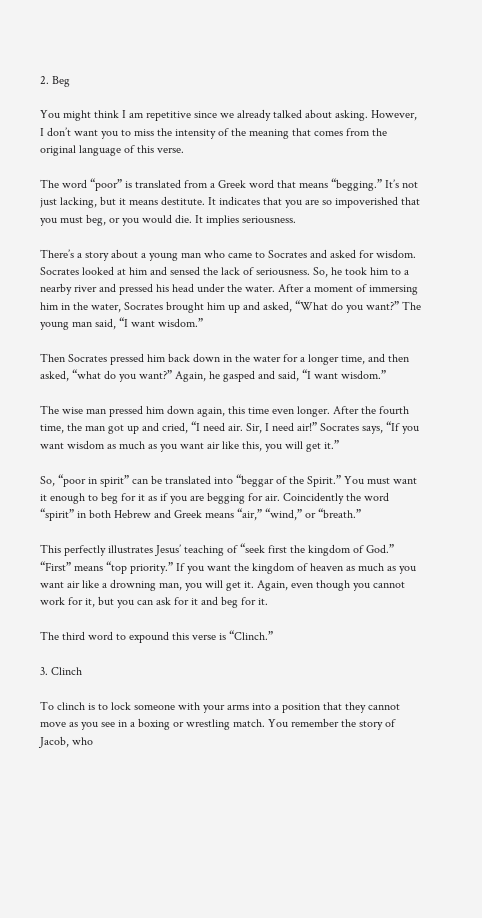2. Beg

You might think I am repetitive since we already talked about asking. However, I don’t want you to miss the intensity of the meaning that comes from the original language of this verse.

The word “poor” is translated from a Greek word that means “begging.” It’s not just lacking, but it means destitute. It indicates that you are so impoverished that you must beg, or you would die. It implies seriousness.

There’s a story about a young man who came to Socrates and asked for wisdom. Socrates looked at him and sensed the lack of seriousness. So, he took him to a nearby river and pressed his head under the water. After a moment of immersing him in the water, Socrates brought him up and asked, “What do you want?” The young man said, “I want wisdom.”

Then Socrates pressed him back down in the water for a longer time, and then asked, “what do you want?” Again, he gasped and said, “I want wisdom.”

The wise man pressed him down again, this time even longer. After the fourth time, the man got up and cried, “I need air. Sir, I need air!” Socrates says, “If you want wisdom as much as you want air like this, you will get it.”

So, “poor in spirit” can be translated into “beggar of the Spirit.” You must want it enough to beg for it as if you are begging for air. Coincidently the word “spirit” in both Hebrew and Greek means “air,” “wind,” or “breath.”

This perfectly illustrates Jesus’ teaching of “seek first the kingdom of God.” “First” means “top priority.” If you want the kingdom of heaven as much as you want air like a drowning man, you will get it. Again, even though you cannot work for it, but you can ask for it and beg for it.

The third word to expound this verse is “Clinch.”

3. Clinch

To clinch is to lock someone with your arms into a position that they cannot move as you see in a boxing or wrestling match. You remember the story of Jacob, who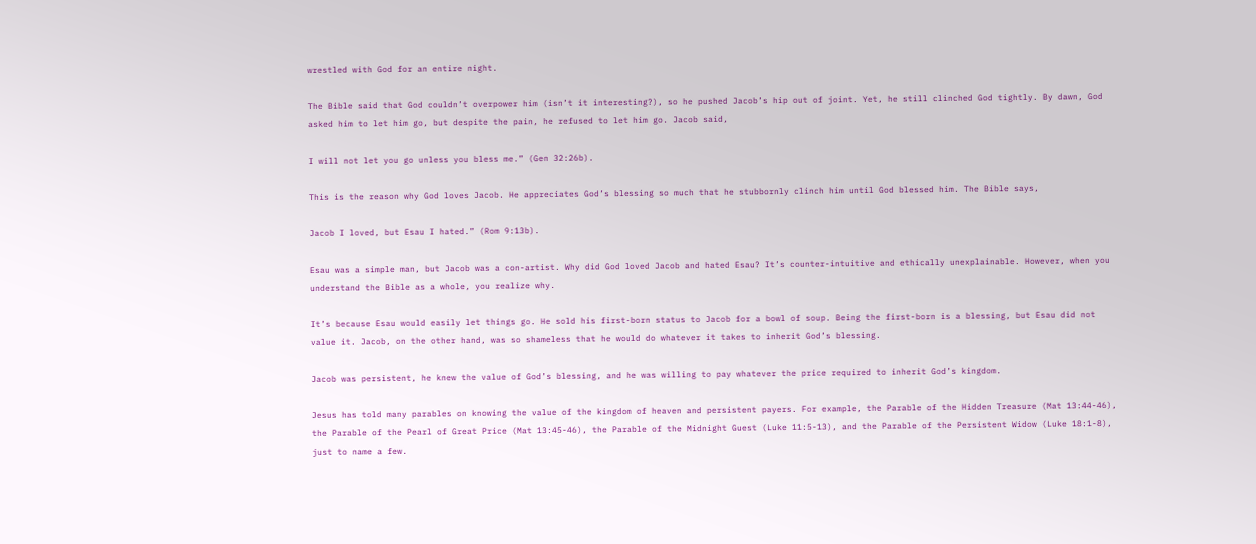wrestled with God for an entire night.

The Bible said that God couldn’t overpower him (isn’t it interesting?), so he pushed Jacob’s hip out of joint. Yet, he still clinched God tightly. By dawn, God asked him to let him go, but despite the pain, he refused to let him go. Jacob said,

I will not let you go unless you bless me.” (Gen 32:26b).

This is the reason why God loves Jacob. He appreciates God’s blessing so much that he stubbornly clinch him until God blessed him. The Bible says,

Jacob I loved, but Esau I hated.” (Rom 9:13b).

Esau was a simple man, but Jacob was a con-artist. Why did God loved Jacob and hated Esau? It’s counter-intuitive and ethically unexplainable. However, when you understand the Bible as a whole, you realize why.

It’s because Esau would easily let things go. He sold his first-born status to Jacob for a bowl of soup. Being the first-born is a blessing, but Esau did not value it. Jacob, on the other hand, was so shameless that he would do whatever it takes to inherit God’s blessing.

Jacob was persistent, he knew the value of God’s blessing, and he was willing to pay whatever the price required to inherit God’s kingdom.

Jesus has told many parables on knowing the value of the kingdom of heaven and persistent payers. For example, the Parable of the Hidden Treasure (Mat 13:44-46), the Parable of the Pearl of Great Price (Mat 13:45-46), the Parable of the Midnight Guest (Luke 11:5-13), and the Parable of the Persistent Widow (Luke 18:1-8), just to name a few.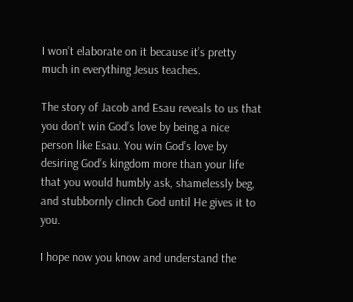I won’t elaborate on it because it’s pretty much in everything Jesus teaches.

The story of Jacob and Esau reveals to us that you don’t win God’s love by being a nice person like Esau. You win God’s love by desiring God’s kingdom more than your life that you would humbly ask, shamelessly beg, and stubbornly clinch God until He gives it to you.

I hope now you know and understand the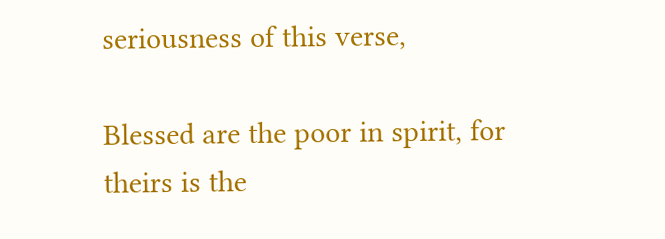seriousness of this verse,

Blessed are the poor in spirit, for theirs is the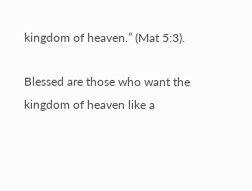kingdom of heaven.” (Mat 5:3).

Blessed are those who want the kingdom of heaven like a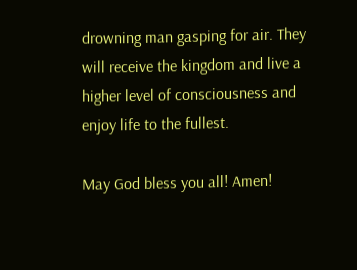drowning man gasping for air. They will receive the kingdom and live a higher level of consciousness and enjoy life to the fullest.

May God bless you all! Amen!